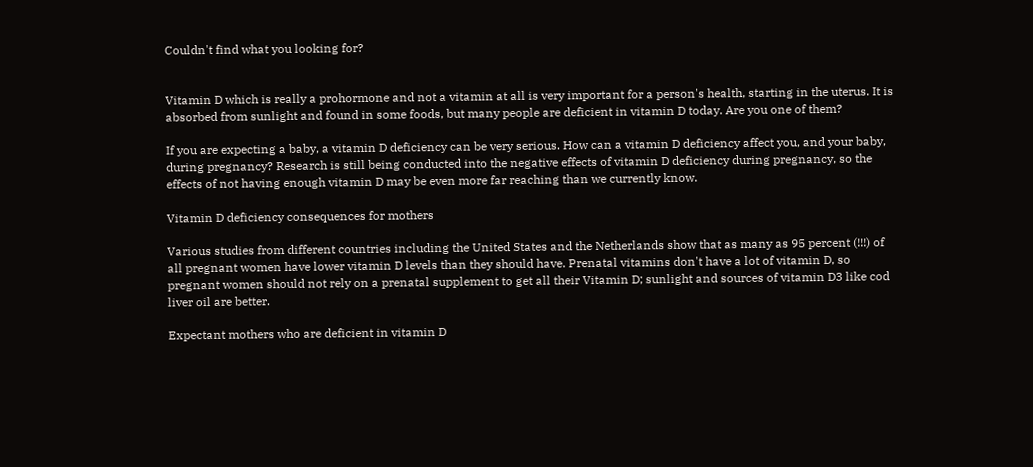Couldn't find what you looking for?


Vitamin D which is really a prohormone and not a vitamin at all is very important for a person's health, starting in the uterus. It is absorbed from sunlight and found in some foods, but many people are deficient in vitamin D today. Are you one of them?

If you are expecting a baby, a vitamin D deficiency can be very serious. How can a vitamin D deficiency affect you, and your baby, during pregnancy? Research is still being conducted into the negative effects of vitamin D deficiency during pregnancy, so the effects of not having enough vitamin D may be even more far reaching than we currently know.

Vitamin D deficiency consequences for mothers

Various studies from different countries including the United States and the Netherlands show that as many as 95 percent (!!!) of all pregnant women have lower vitamin D levels than they should have. Prenatal vitamins don't have a lot of vitamin D, so pregnant women should not rely on a prenatal supplement to get all their Vitamin D; sunlight and sources of vitamin D3 like cod liver oil are better.

Expectant mothers who are deficient in vitamin D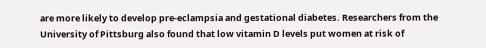are more likely to develop pre-eclampsia and gestational diabetes. Researchers from the University of Pittsburg also found that low vitamin D levels put women at risk of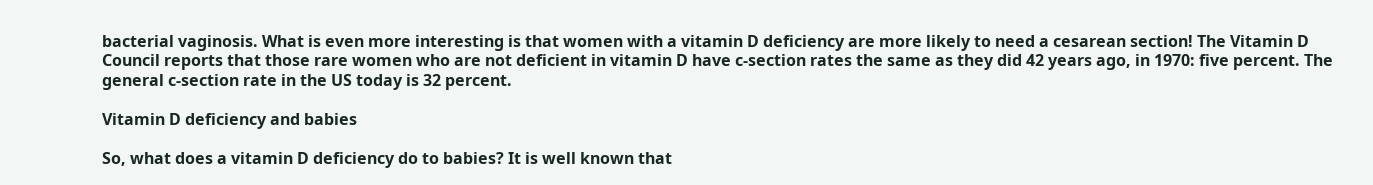bacterial vaginosis. What is even more interesting is that women with a vitamin D deficiency are more likely to need a cesarean section! The Vitamin D Council reports that those rare women who are not deficient in vitamin D have c-section rates the same as they did 42 years ago, in 1970: five percent. The general c-section rate in the US today is 32 percent.

Vitamin D deficiency and babies

So, what does a vitamin D deficiency do to babies? It is well known that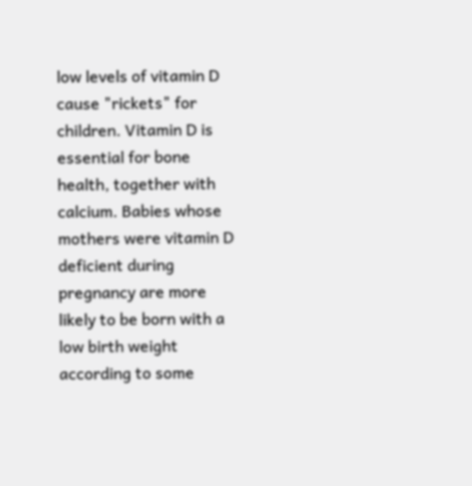low levels of vitamin D cause "rickets" for children. Vitamin D is essential for bone health, together with calcium. Babies whose mothers were vitamin D deficient during pregnancy are more likely to be born with a low birth weight according to some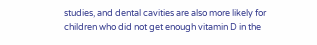studies, and dental cavities are also more likely for children who did not get enough vitamin D in the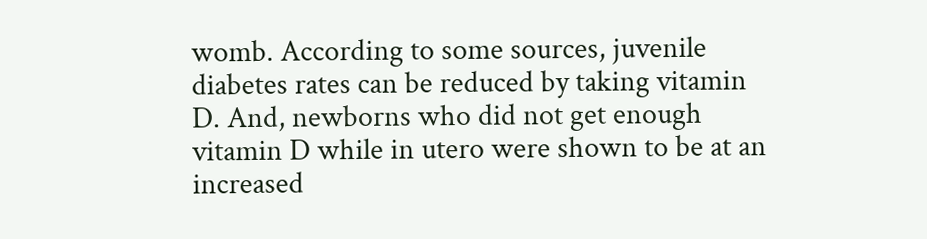womb. According to some sources, juvenile diabetes rates can be reduced by taking vitamin D. And, newborns who did not get enough vitamin D while in utero were shown to be at an increased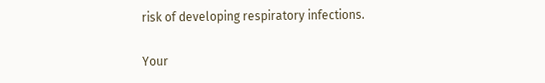risk of developing respiratory infections.

Your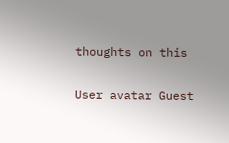thoughts on this

User avatar Guest